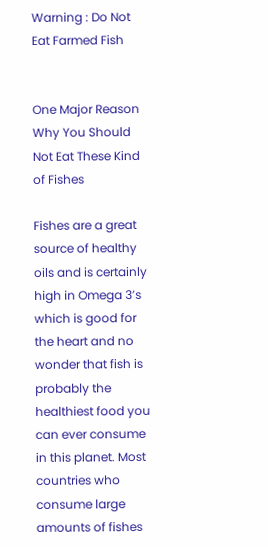Warning : Do Not Eat Farmed Fish


One Major Reason Why You Should Not Eat These Kind of Fishes

Fishes are a great source of healthy oils and is certainly high in Omega 3’s which is good for the heart and no wonder that fish is probably the healthiest food you can ever consume in this planet. Most countries who consume large amounts of fishes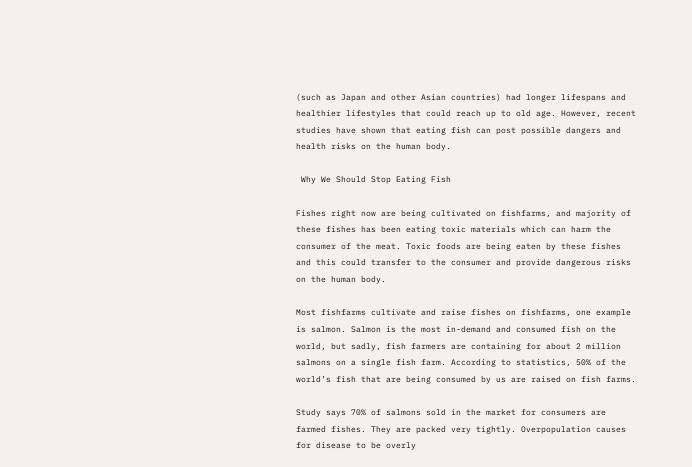(such as Japan and other Asian countries) had longer lifespans and healthier lifestyles that could reach up to old age. However, recent studies have shown that eating fish can post possible dangers and health risks on the human body.

 Why We Should Stop Eating Fish

Fishes right now are being cultivated on fishfarms, and majority of these fishes has been eating toxic materials which can harm the consumer of the meat. Toxic foods are being eaten by these fishes and this could transfer to the consumer and provide dangerous risks on the human body.

Most fishfarms cultivate and raise fishes on fishfarms, one example is salmon. Salmon is the most in-demand and consumed fish on the world, but sadly, fish farmers are containing for about 2 million salmons on a single fish farm. According to statistics, 50% of the world’s fish that are being consumed by us are raised on fish farms.

Study says 70% of salmons sold in the market for consumers are farmed fishes. They are packed very tightly. Overpopulation causes for disease to be overly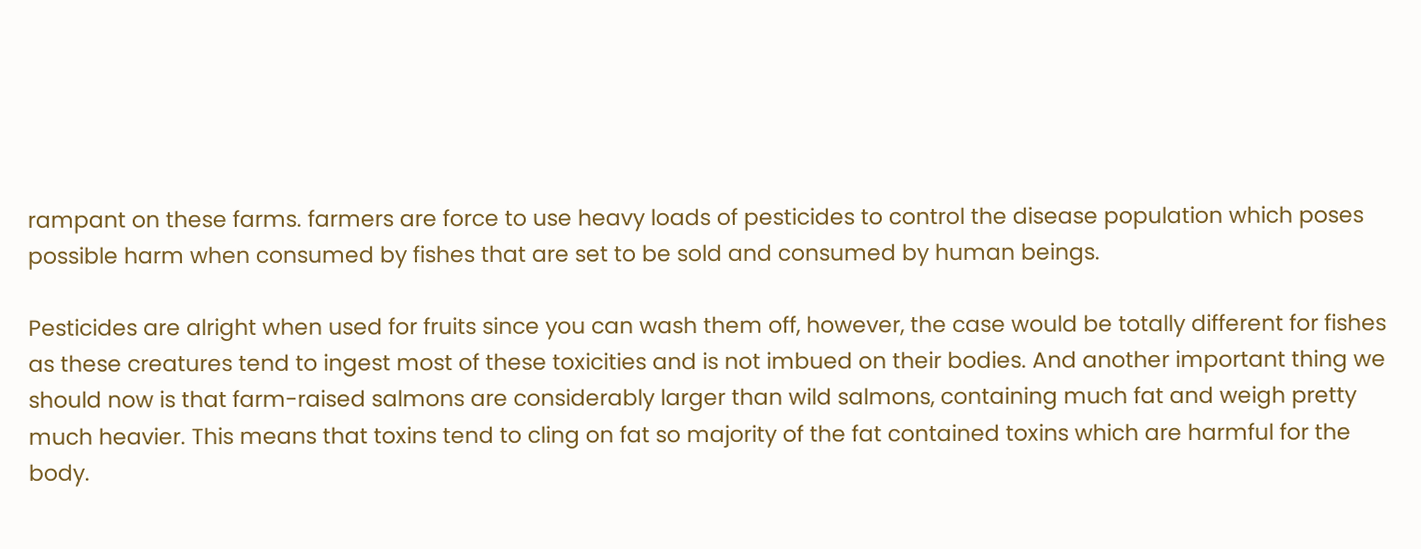rampant on these farms. farmers are force to use heavy loads of pesticides to control the disease population which poses possible harm when consumed by fishes that are set to be sold and consumed by human beings.

Pesticides are alright when used for fruits since you can wash them off, however, the case would be totally different for fishes as these creatures tend to ingest most of these toxicities and is not imbued on their bodies. And another important thing we should now is that farm-raised salmons are considerably larger than wild salmons, containing much fat and weigh pretty much heavier. This means that toxins tend to cling on fat so majority of the fat contained toxins which are harmful for the body.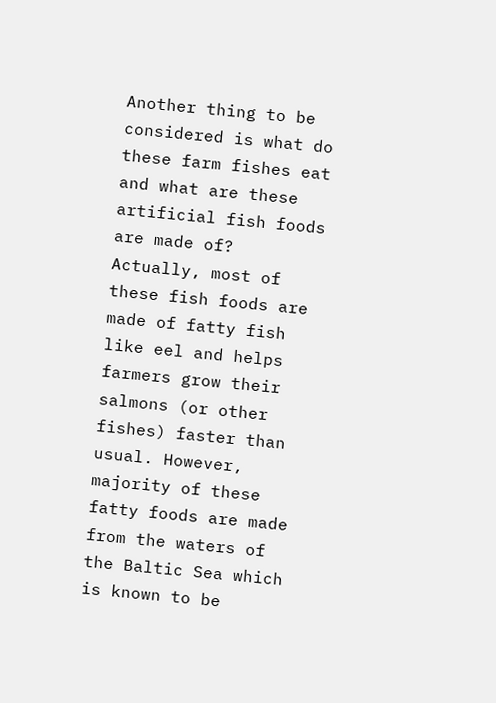Another thing to be considered is what do these farm fishes eat and what are these artificial fish foods are made of? Actually, most of these fish foods are made of fatty fish like eel and helps farmers grow their salmons (or other fishes) faster than usual. However, majority of these fatty foods are made from the waters of the Baltic Sea which is known to be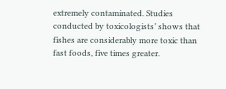extremely contaminated. Studies conducted by toxicologists’ shows that fishes are considerably more toxic than fast foods, five times greater.